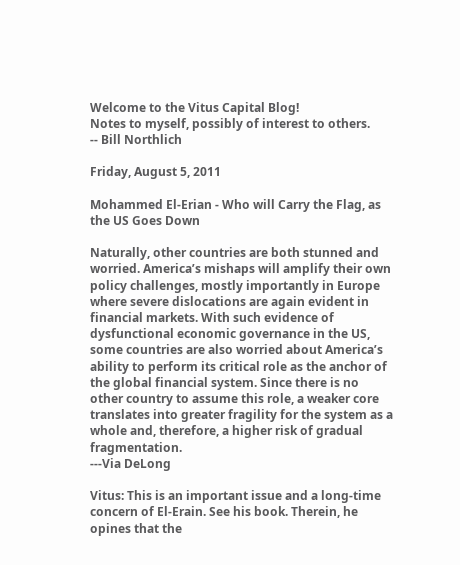Welcome to the Vitus Capital Blog!
Notes to myself, possibly of interest to others.
-- Bill Northlich

Friday, August 5, 2011

Mohammed El-Erian - Who will Carry the Flag, as the US Goes Down

Naturally, other countries are both stunned and worried. America’s mishaps will amplify their own policy challenges, mostly importantly in Europe where severe dislocations are again evident in financial markets. With such evidence of dysfunctional economic governance in the US, some countries are also worried about America’s ability to perform its critical role as the anchor of the global financial system. Since there is no other country to assume this role, a weaker core translates into greater fragility for the system as a whole and, therefore, a higher risk of gradual fragmentation.
---Via DeLong

Vitus: This is an important issue and a long-time concern of El-Erain. See his book. Therein, he opines that the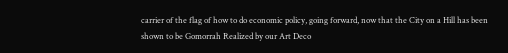carrier of the flag of how to do economic policy, going forward, now that the City on a Hill has been shown to be Gomorrah Realized by our Art Deco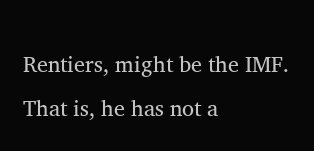Rentiers, might be the IMF. That is, he has not a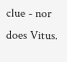clue - nor does Vitus.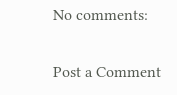No comments:

Post a Comment